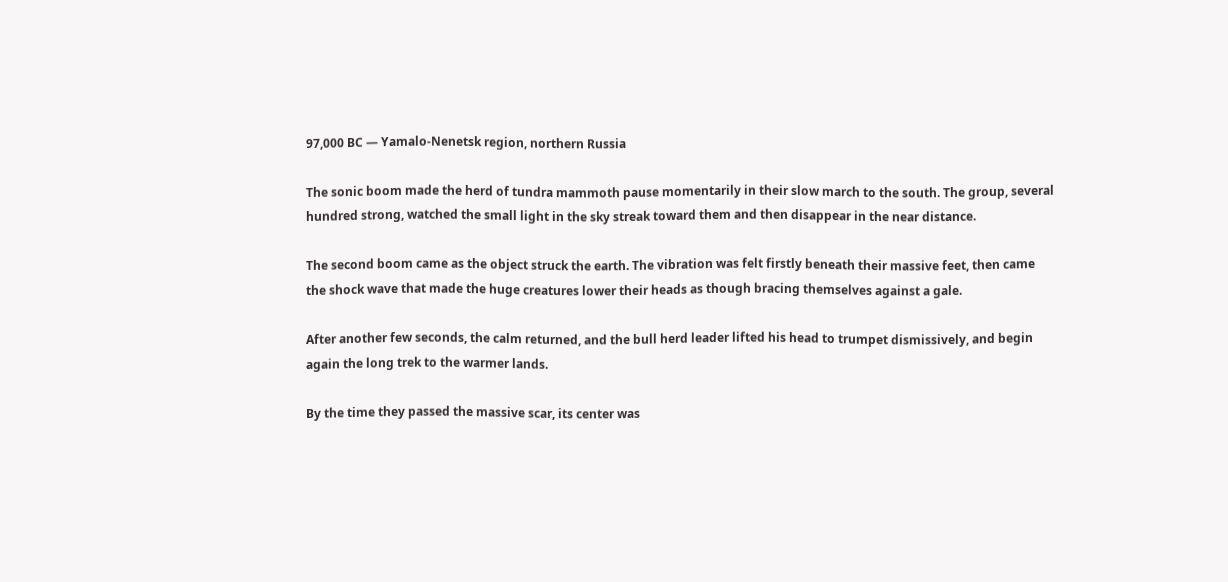97,000 BC — Yamalo-Nenetsk region, northern Russia

The sonic boom made the herd of tundra mammoth pause momentarily in their slow march to the south. The group, several hundred strong, watched the small light in the sky streak toward them and then disappear in the near distance.

The second boom came as the object struck the earth. The vibration was felt firstly beneath their massive feet, then came the shock wave that made the huge creatures lower their heads as though bracing themselves against a gale.

After another few seconds, the calm returned, and the bull herd leader lifted his head to trumpet dismissively, and begin again the long trek to the warmer lands.

By the time they passed the massive scar, its center was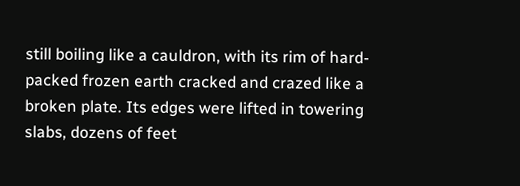still boiling like a cauldron, with its rim of hard-packed frozen earth cracked and crazed like a broken plate. Its edges were lifted in towering slabs, dozens of feet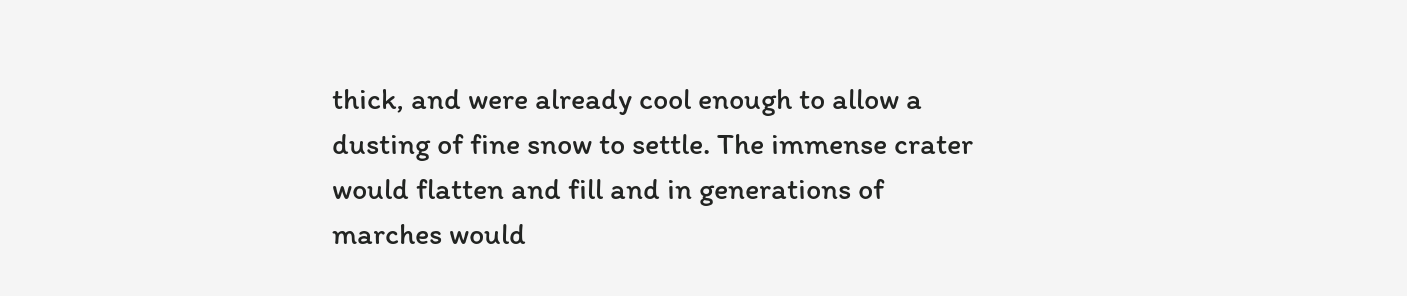thick, and were already cool enough to allow a dusting of fine snow to settle. The immense crater would flatten and fill and in generations of marches would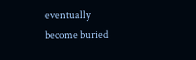eventually become buried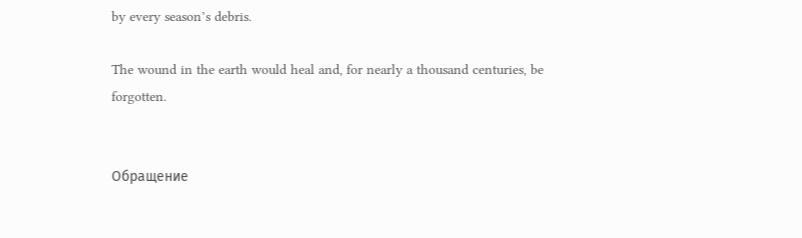by every season’s debris.

The wound in the earth would heal and, for nearly a thousand centuries, be forgotten.


Обращение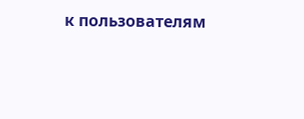к пользователям